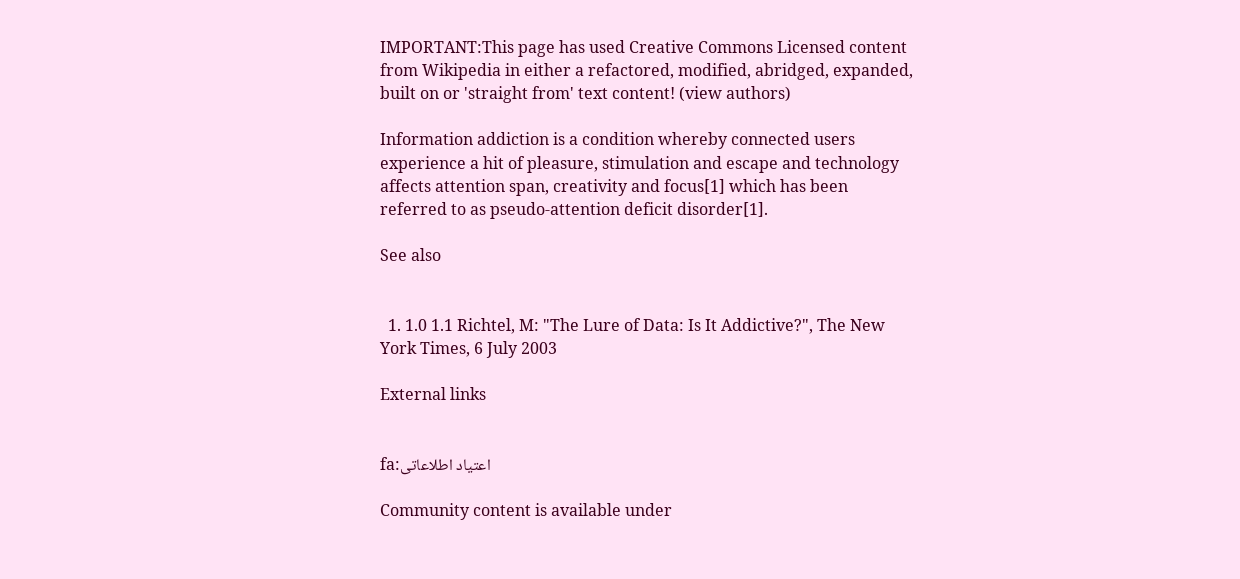IMPORTANT:This page has used Creative Commons Licensed content from Wikipedia in either a refactored, modified, abridged, expanded, built on or 'straight from' text content! (view authors)

Information addiction is a condition whereby connected users experience a hit of pleasure, stimulation and escape and technology affects attention span, creativity and focus[1] which has been referred to as pseudo-attention deficit disorder[1].

See also


  1. 1.0 1.1 Richtel, M: "The Lure of Data: Is It Addictive?", The New York Times, 6 July 2003

External links


fa:اعتیاد اطلاعاتی

Community content is available under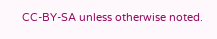CC-BY-SA unless otherwise noted.